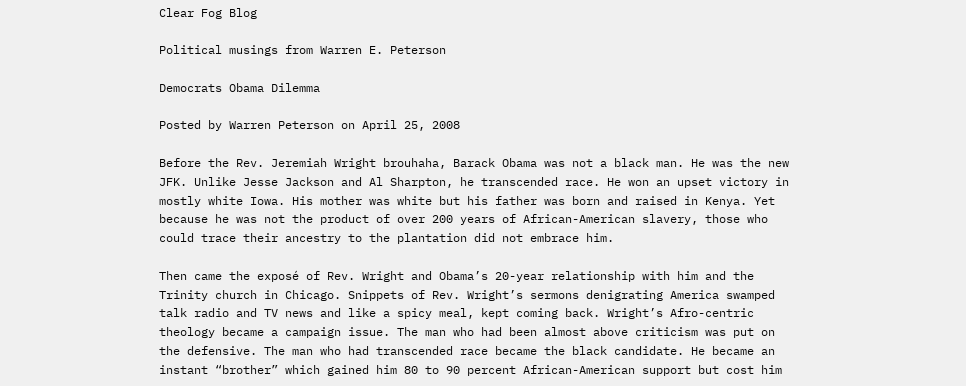Clear Fog Blog

Political musings from Warren E. Peterson

Democrats Obama Dilemma

Posted by Warren Peterson on April 25, 2008

Before the Rev. Jeremiah Wright brouhaha, Barack Obama was not a black man. He was the new JFK. Unlike Jesse Jackson and Al Sharpton, he transcended race. He won an upset victory in mostly white Iowa. His mother was white but his father was born and raised in Kenya. Yet because he was not the product of over 200 years of African-American slavery, those who could trace their ancestry to the plantation did not embrace him.

Then came the exposé of Rev. Wright and Obama’s 20-year relationship with him and the Trinity church in Chicago. Snippets of Rev. Wright’s sermons denigrating America swamped talk radio and TV news and like a spicy meal, kept coming back. Wright’s Afro-centric theology became a campaign issue. The man who had been almost above criticism was put on the defensive. The man who had transcended race became the black candidate. He became an instant “brother” which gained him 80 to 90 percent African-American support but cost him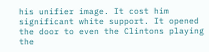his unifier image. It cost him significant white support. It opened the door to even the Clintons playing the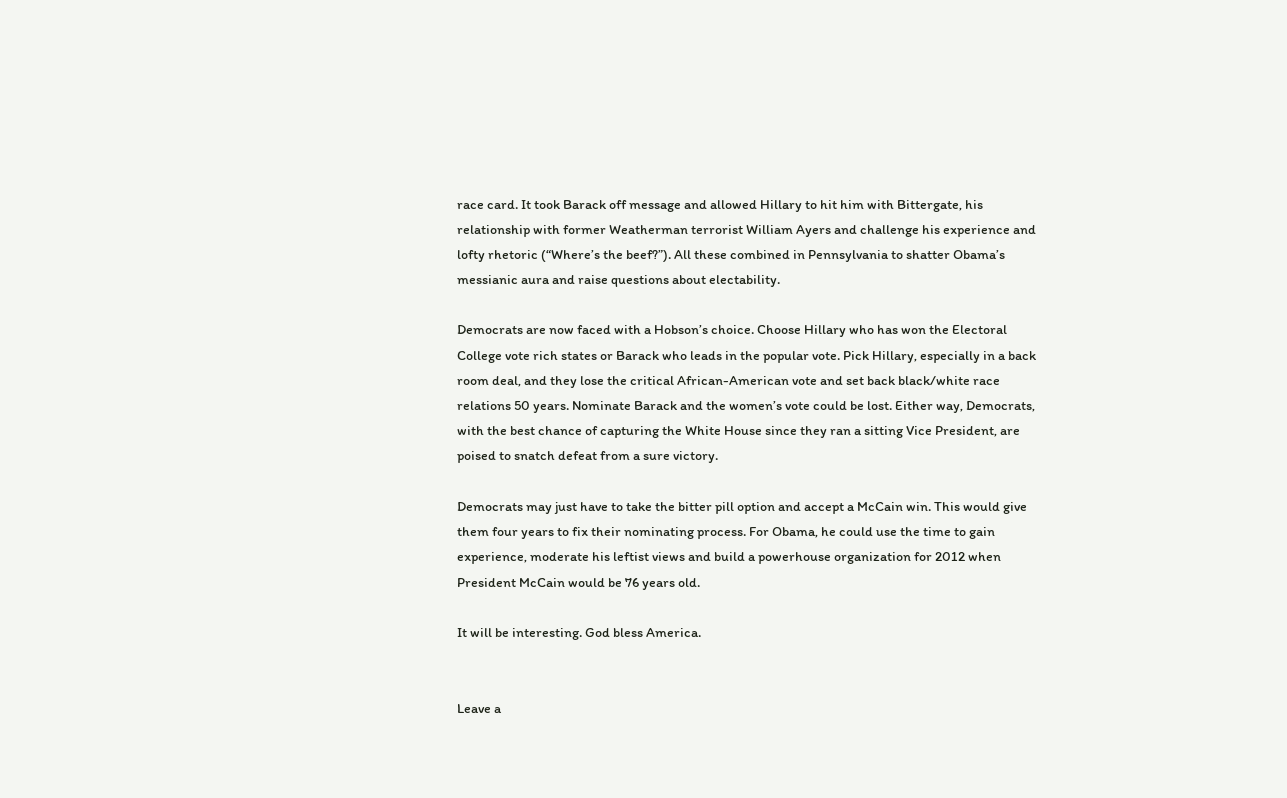race card. It took Barack off message and allowed Hillary to hit him with Bittergate, his relationship with former Weatherman terrorist William Ayers and challenge his experience and lofty rhetoric (“Where’s the beef?”). All these combined in Pennsylvania to shatter Obama’s messianic aura and raise questions about electability.

Democrats are now faced with a Hobson’s choice. Choose Hillary who has won the Electoral College vote rich states or Barack who leads in the popular vote. Pick Hillary, especially in a back room deal, and they lose the critical African-American vote and set back black/white race relations 50 years. Nominate Barack and the women’s vote could be lost. Either way, Democrats, with the best chance of capturing the White House since they ran a sitting Vice President, are poised to snatch defeat from a sure victory.

Democrats may just have to take the bitter pill option and accept a McCain win. This would give them four years to fix their nominating process. For Obama, he could use the time to gain experience, moderate his leftist views and build a powerhouse organization for 2012 when President McCain would be 76 years old.

It will be interesting. God bless America.


Leave a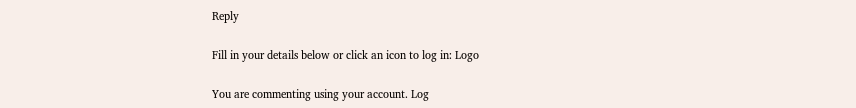Reply

Fill in your details below or click an icon to log in: Logo

You are commenting using your account. Log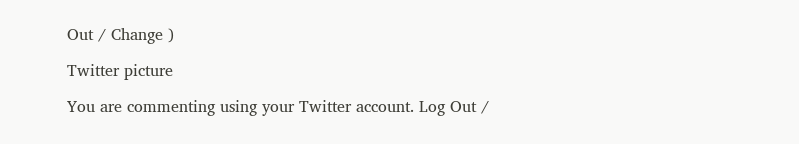Out / Change )

Twitter picture

You are commenting using your Twitter account. Log Out /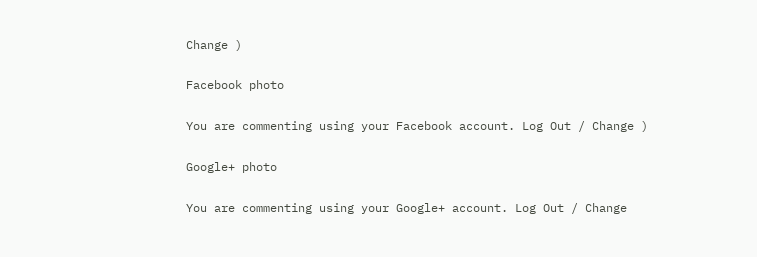Change )

Facebook photo

You are commenting using your Facebook account. Log Out / Change )

Google+ photo

You are commenting using your Google+ account. Log Out / Change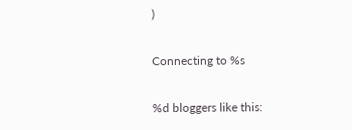)

Connecting to %s

%d bloggers like this: